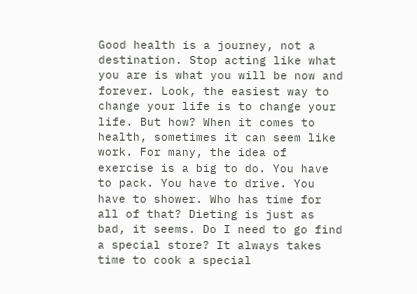Good health is a journey, not a destination. Stop acting like what you are is what you will be now and forever. Look, the easiest way to change your life is to change your life. But how? When it comes to health, sometimes it can seem like work. For many, the idea of exercise is a big to do. You have to pack. You have to drive. You have to shower. Who has time for all of that? Dieting is just as bad, it seems. Do I need to go find a special store? It always takes time to cook a special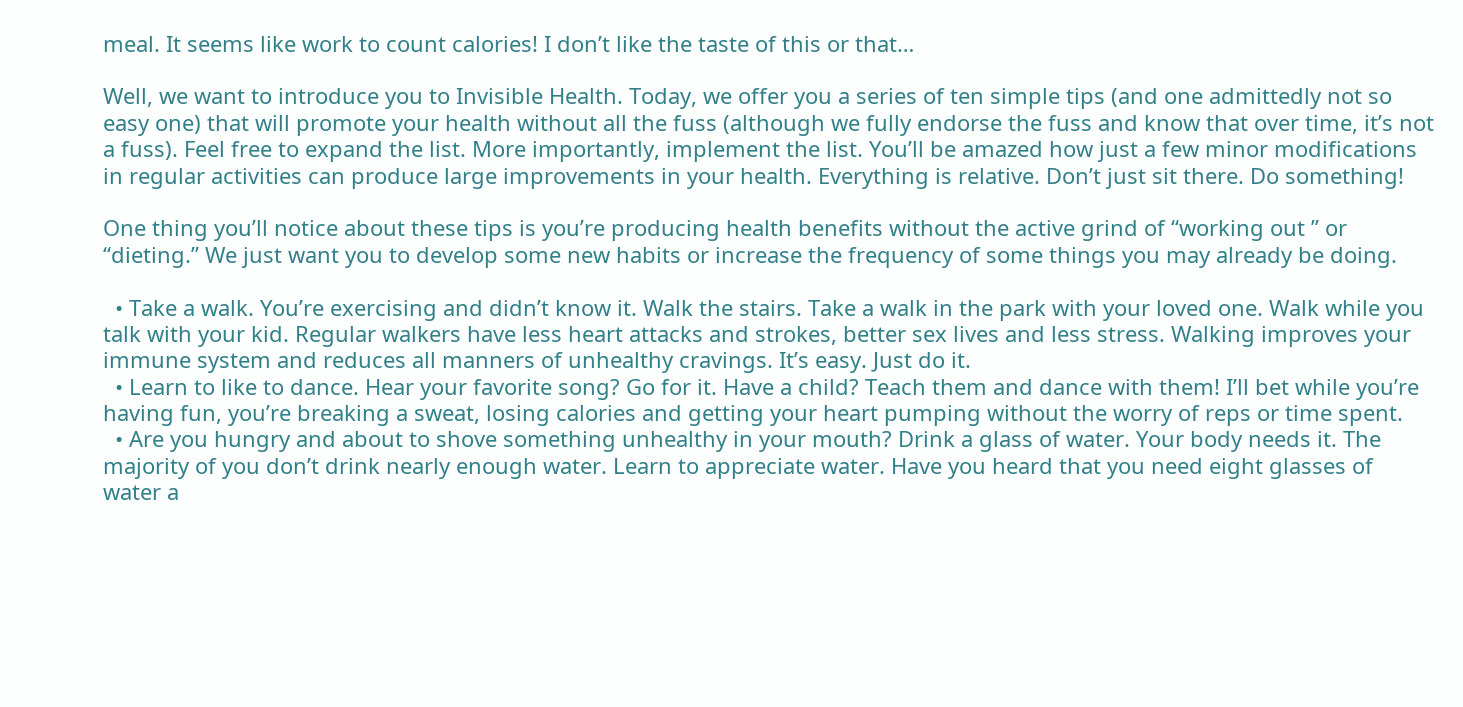meal. It seems like work to count calories! I don’t like the taste of this or that…

Well, we want to introduce you to Invisible Health. Today, we offer you a series of ten simple tips (and one admittedly not so easy one) that will promote your health without all the fuss (although we fully endorse the fuss and know that over time, it’s not a fuss). Feel free to expand the list. More importantly, implement the list. You’ll be amazed how just a few minor modifications in regular activities can produce large improvements in your health. Everything is relative. Don’t just sit there. Do something!

One thing you’ll notice about these tips is you’re producing health benefits without the active grind of “working out ” or “dieting.” We just want you to develop some new habits or increase the frequency of some things you may already be doing.

  • Take a walk. You’re exercising and didn’t know it. Walk the stairs. Take a walk in the park with your loved one. Walk while you talk with your kid. Regular walkers have less heart attacks and strokes, better sex lives and less stress. Walking improves your immune system and reduces all manners of unhealthy cravings. It’s easy. Just do it.
  • Learn to like to dance. Hear your favorite song? Go for it. Have a child? Teach them and dance with them! I’ll bet while you’re having fun, you’re breaking a sweat, losing calories and getting your heart pumping without the worry of reps or time spent.
  • Are you hungry and about to shove something unhealthy in your mouth? Drink a glass of water. Your body needs it. The majority of you don’t drink nearly enough water. Learn to appreciate water. Have you heard that you need eight glasses of water a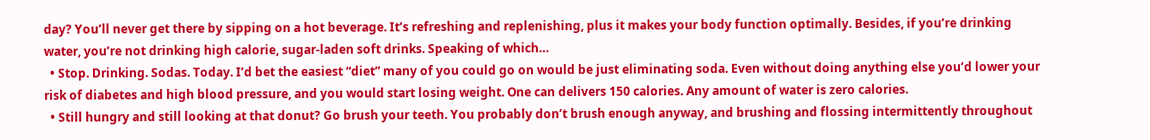day? You’ll never get there by sipping on a hot beverage. It’s refreshing and replenishing, plus it makes your body function optimally. Besides, if you’re drinking water, you’re not drinking high calorie, sugar-laden soft drinks. Speaking of which…
  • Stop. Drinking. Sodas. Today. I’d bet the easiest “diet” many of you could go on would be just eliminating soda. Even without doing anything else you’d lower your risk of diabetes and high blood pressure, and you would start losing weight. One can delivers 150 calories. Any amount of water is zero calories.
  • Still hungry and still looking at that donut? Go brush your teeth. You probably don’t brush enough anyway, and brushing and flossing intermittently throughout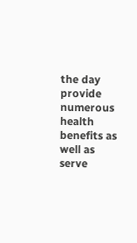the day provide numerous health benefits as well as serve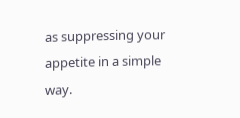as suppressing your appetite in a simple way.